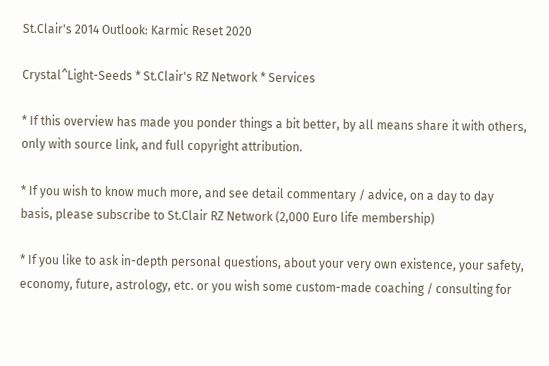St.Clair's 2014 Outlook: Karmic Reset 2020

Crystal^Light-Seeds * St.Clair's RZ Network * Services

* If this overview has made you ponder things a bit better, by all means share it with others, only with source link, and full copyright attribution.

* If you wish to know much more, and see detail commentary / advice, on a day to day basis, please subscribe to St.Clair RZ Network (2,000 Euro life membership)

* If you like to ask in-depth personal questions, about your very own existence, your safety, economy, future, astrology, etc. or you wish some custom-made coaching / consulting for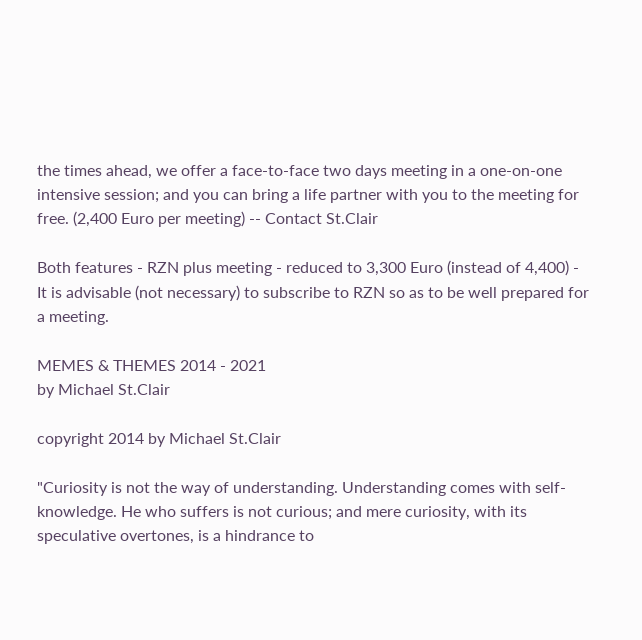the times ahead, we offer a face-to-face two days meeting in a one-on-one intensive session; and you can bring a life partner with you to the meeting for free. (2,400 Euro per meeting) -- Contact St.Clair

Both features - RZN plus meeting - reduced to 3,300 Euro (instead of 4,400) - It is advisable (not necessary) to subscribe to RZN so as to be well prepared for a meeting.

MEMES & THEMES 2014 - 2021
by Michael St.Clair

copyright 2014 by Michael St.Clair

"Curiosity is not the way of understanding. Understanding comes with self-knowledge. He who suffers is not curious; and mere curiosity, with its speculative overtones, is a hindrance to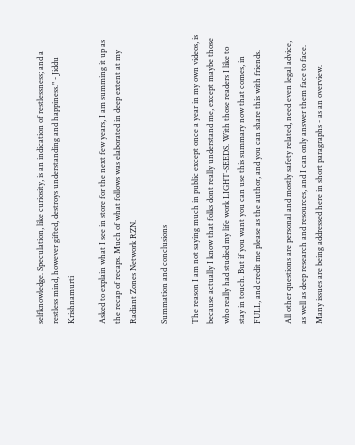selfknowledge. Speculation, like curiosity, is an indication of restlessness; and a restless mind, however gifted, destroys understanding and happiness." - Jiddu Krishnamurti

Asked to explain what I see in store for the next few years, I am summing it up as the recap of recaps. Much of what follows was elaborated in deep extent at my Radiant Zones Network RZN.

Summation and conclusions

The reason I am not saying much in public except once a year in my own videos, is because actually I know that folks dont really understand me, except maybe those who really had studied my life work LIGHT-SEEDS. With those readers I like to stay in touch. But if you want you can use this summary now that comes, in FULL, and credit me please as the author, and you can share this with friends.

All other questions are personal and mostly safety related, need even legal advice, as well as deep research and resources, and I can only answer them face to face. Many issues are being addressed here in short paragraphs - as an overview.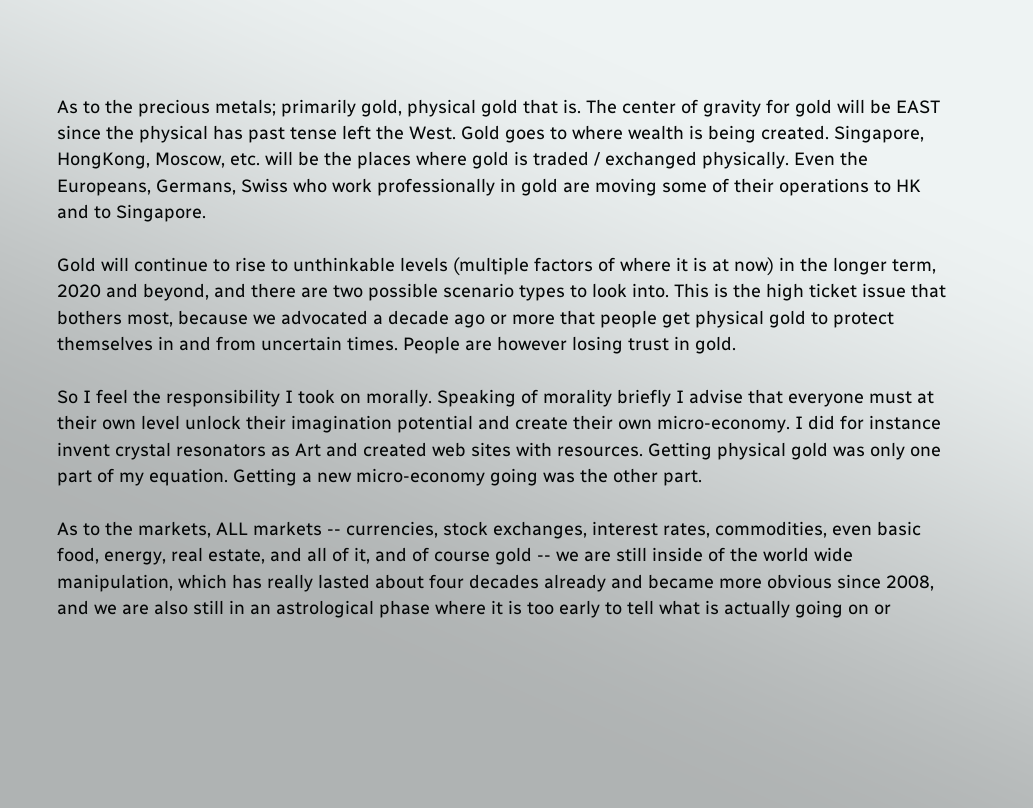As to the precious metals; primarily gold, physical gold that is. The center of gravity for gold will be EAST since the physical has past tense left the West. Gold goes to where wealth is being created. Singapore, HongKong, Moscow, etc. will be the places where gold is traded / exchanged physically. Even the Europeans, Germans, Swiss who work professionally in gold are moving some of their operations to HK and to Singapore.

Gold will continue to rise to unthinkable levels (multiple factors of where it is at now) in the longer term, 2020 and beyond, and there are two possible scenario types to look into. This is the high ticket issue that bothers most, because we advocated a decade ago or more that people get physical gold to protect themselves in and from uncertain times. People are however losing trust in gold.

So I feel the responsibility I took on morally. Speaking of morality briefly I advise that everyone must at their own level unlock their imagination potential and create their own micro-economy. I did for instance invent crystal resonators as Art and created web sites with resources. Getting physical gold was only one part of my equation. Getting a new micro-economy going was the other part.

As to the markets, ALL markets -- currencies, stock exchanges, interest rates, commodities, even basic food, energy, real estate, and all of it, and of course gold -- we are still inside of the world wide manipulation, which has really lasted about four decades already and became more obvious since 2008, and we are also still in an astrological phase where it is too early to tell what is actually going on or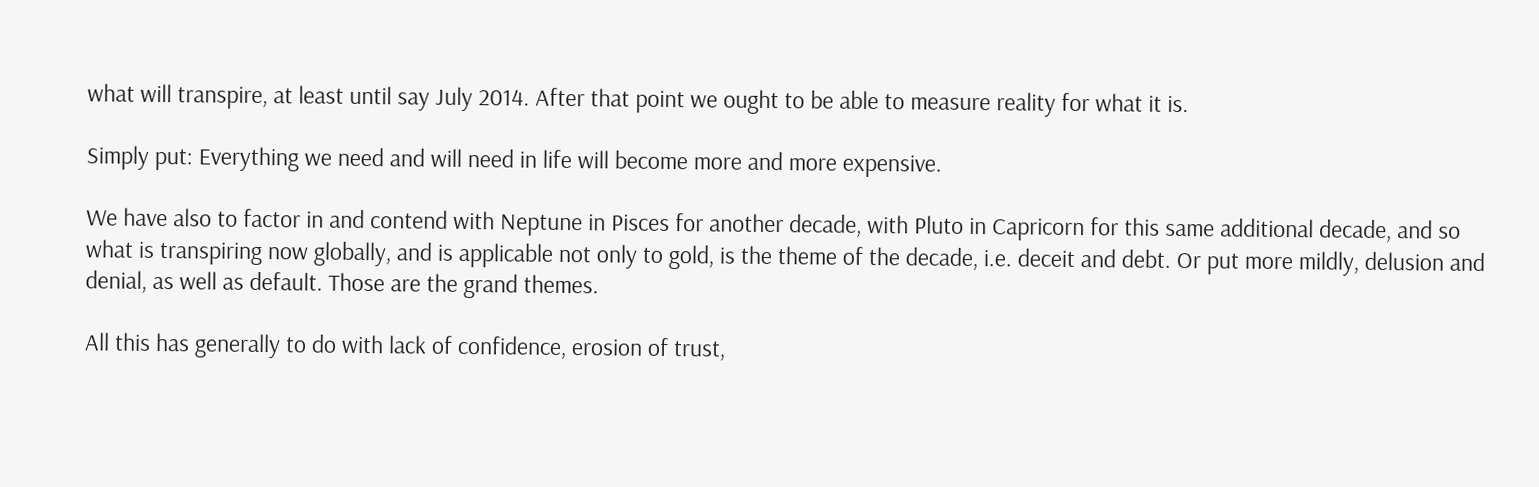what will transpire, at least until say July 2014. After that point we ought to be able to measure reality for what it is.

Simply put: Everything we need and will need in life will become more and more expensive.

We have also to factor in and contend with Neptune in Pisces for another decade, with Pluto in Capricorn for this same additional decade, and so what is transpiring now globally, and is applicable not only to gold, is the theme of the decade, i.e. deceit and debt. Or put more mildly, delusion and denial, as well as default. Those are the grand themes.

All this has generally to do with lack of confidence, erosion of trust,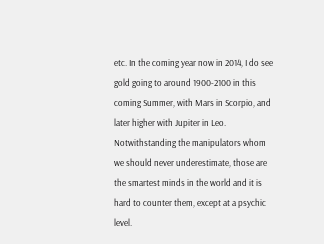etc. In the coming year now in 2014, I do see gold going to around 1900-2100 in this coming Summer, with Mars in Scorpio, and later higher with Jupiter in Leo. Notwithstanding the manipulators whom we should never underestimate, those are the smartest minds in the world and it is hard to counter them, except at a psychic level.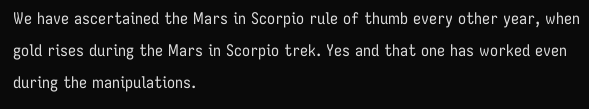We have ascertained the Mars in Scorpio rule of thumb every other year, when gold rises during the Mars in Scorpio trek. Yes and that one has worked even during the manipulations.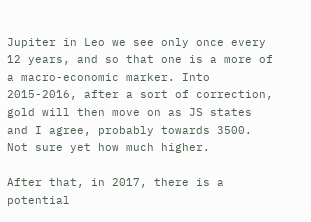Jupiter in Leo we see only once every 12 years, and so that one is a more of a macro-economic marker. Into 2015-2016, after a sort of correction, gold will then move on as JS states and I agree, probably towards 3500. Not sure yet how much higher.

After that, in 2017, there is a potential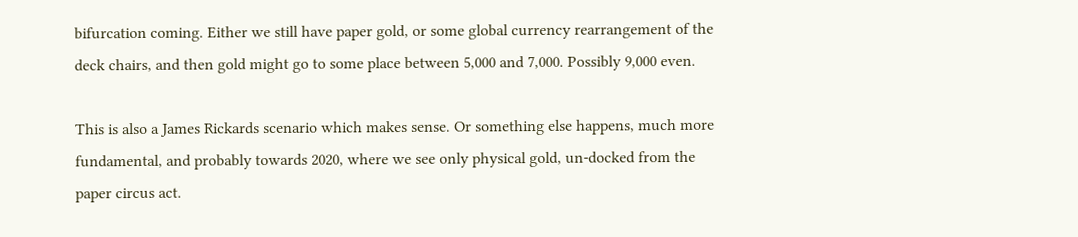bifurcation coming. Either we still have paper gold, or some global currency rearrangement of the deck chairs, and then gold might go to some place between 5,000 and 7,000. Possibly 9,000 even.

This is also a James Rickards scenario which makes sense. Or something else happens, much more fundamental, and probably towards 2020, where we see only physical gold, un-docked from the paper circus act.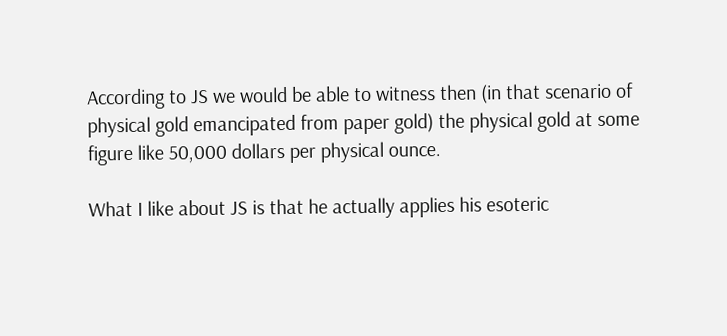According to JS we would be able to witness then (in that scenario of physical gold emancipated from paper gold) the physical gold at some figure like 50,000 dollars per physical ounce.

What I like about JS is that he actually applies his esoteric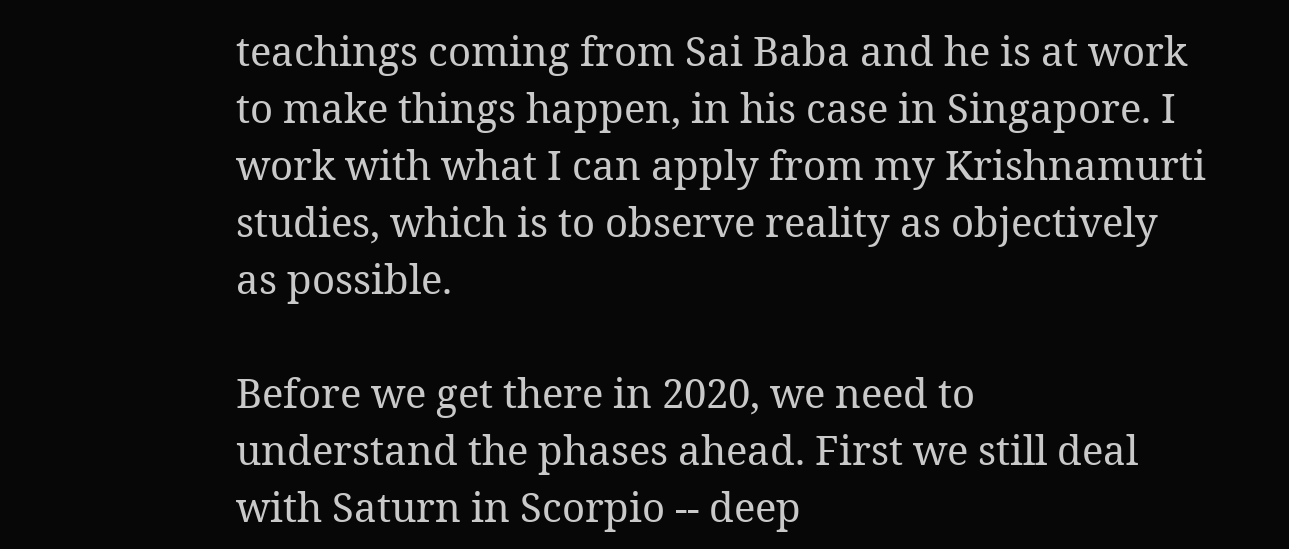teachings coming from Sai Baba and he is at work to make things happen, in his case in Singapore. I work with what I can apply from my Krishnamurti studies, which is to observe reality as objectively as possible.

Before we get there in 2020, we need to understand the phases ahead. First we still deal with Saturn in Scorpio -- deep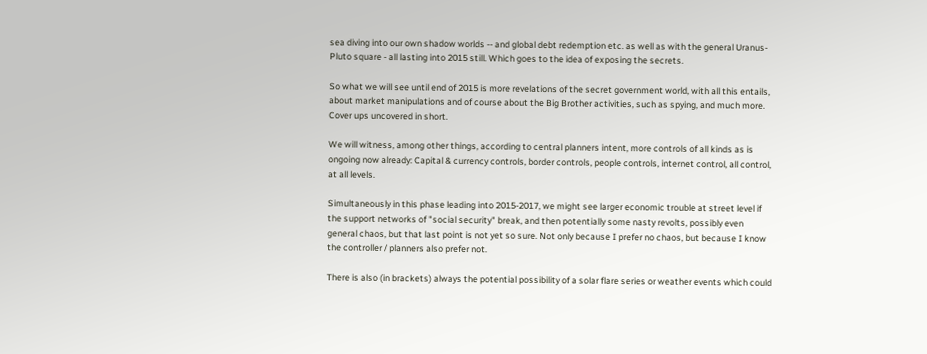sea diving into our own shadow worlds -- and global debt redemption etc. as well as with the general Uranus-Pluto square - all lasting into 2015 still. Which goes to the idea of exposing the secrets.

So what we will see until end of 2015 is more revelations of the secret government world, with all this entails, about market manipulations and of course about the Big Brother activities, such as spying, and much more. Cover ups uncovered in short.

We will witness, among other things, according to central planners intent, more controls of all kinds as is ongoing now already: Capital & currency controls, border controls, people controls, internet control, all control, at all levels.

Simultaneously in this phase leading into 2015-2017, we might see larger economic trouble at street level if the support networks of "social security" break, and then potentially some nasty revolts, possibly even general chaos, but that last point is not yet so sure. Not only because I prefer no chaos, but because I know the controller / planners also prefer not.

There is also (in brackets) always the potential possibility of a solar flare series or weather events which could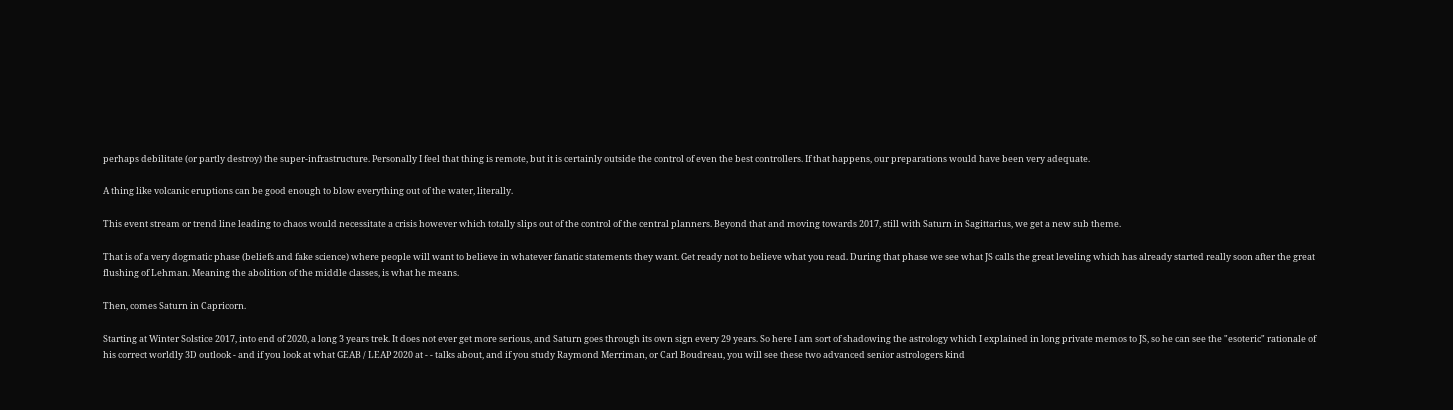perhaps debilitate (or partly destroy) the super-infrastructure. Personally I feel that thing is remote, but it is certainly outside the control of even the best controllers. If that happens, our preparations would have been very adequate.

A thing like volcanic eruptions can be good enough to blow everything out of the water, literally.

This event stream or trend line leading to chaos would necessitate a crisis however which totally slips out of the control of the central planners. Beyond that and moving towards 2017, still with Saturn in Sagittarius, we get a new sub theme.

That is of a very dogmatic phase (beliefs and fake science) where people will want to believe in whatever fanatic statements they want. Get ready not to believe what you read. During that phase we see what JS calls the great leveling which has already started really soon after the great flushing of Lehman. Meaning the abolition of the middle classes, is what he means.

Then, comes Saturn in Capricorn.

Starting at Winter Solstice 2017, into end of 2020, a long 3 years trek. It does not ever get more serious, and Saturn goes through its own sign every 29 years. So here I am sort of shadowing the astrology which I explained in long private memos to JS, so he can see the "esoteric" rationale of his correct worldly 3D outlook - and if you look at what GEAB / LEAP 2020 at - - talks about, and if you study Raymond Merriman, or Carl Boudreau, you will see these two advanced senior astrologers kind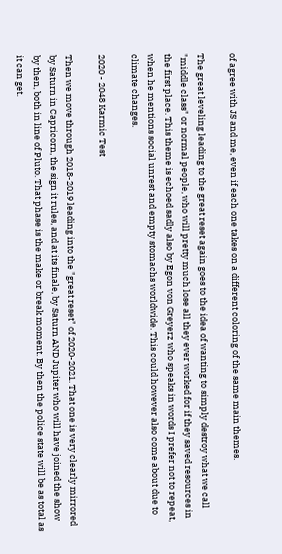of agree with JS and me, even if each one takes on a different coloring of the same main themes.

The great leveling leading to the great reset again goes to the idea of wanting to simply destroy what we call "middle class" or normal people, who will pretty much lose all they ever worked for if they saved resources in the first place. This theme is echoed sadly also by Egon von Greyerz who speaks in words I prefer not to repeat, when he mentions social unrest and empty stomachs worldwide. This could however also come about due to climate changes.

2020 - 2048 Karmic Test

Then we move through 2018-2019 leading into the "great reset" of 2020-2021. That one is very clearly mirrored by Saturn in Capricorn, the sign it rules, and at its finale, by Saturn AND Jupiter who will have joined the show by then, both in line of Pluto. That phase is the make or break moment. By then the police state will be as total as it can get.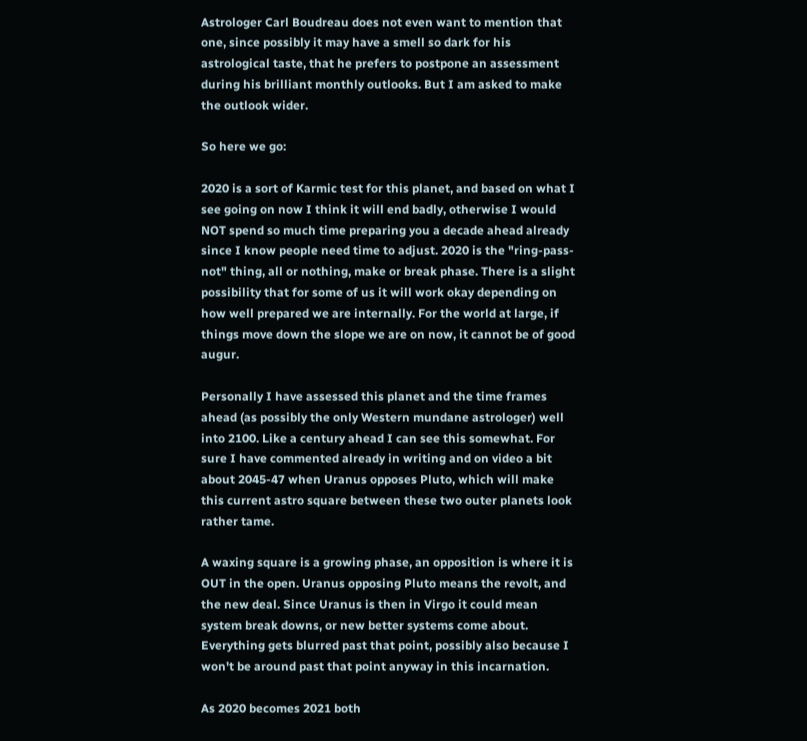Astrologer Carl Boudreau does not even want to mention that one, since possibly it may have a smell so dark for his astrological taste, that he prefers to postpone an assessment during his brilliant monthly outlooks. But I am asked to make the outlook wider.

So here we go:

2020 is a sort of Karmic test for this planet, and based on what I see going on now I think it will end badly, otherwise I would NOT spend so much time preparing you a decade ahead already since I know people need time to adjust. 2020 is the "ring-pass-not" thing, all or nothing, make or break phase. There is a slight possibility that for some of us it will work okay depending on how well prepared we are internally. For the world at large, if things move down the slope we are on now, it cannot be of good augur.

Personally I have assessed this planet and the time frames ahead (as possibly the only Western mundane astrologer) well into 2100. Like a century ahead I can see this somewhat. For sure I have commented already in writing and on video a bit about 2045-47 when Uranus opposes Pluto, which will make this current astro square between these two outer planets look rather tame.

A waxing square is a growing phase, an opposition is where it is OUT in the open. Uranus opposing Pluto means the revolt, and the new deal. Since Uranus is then in Virgo it could mean system break downs, or new better systems come about. Everything gets blurred past that point, possibly also because I won't be around past that point anyway in this incarnation.

As 2020 becomes 2021 both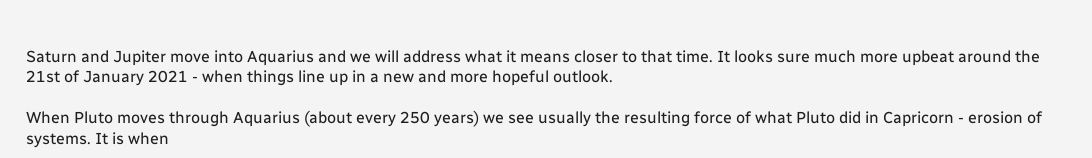Saturn and Jupiter move into Aquarius and we will address what it means closer to that time. It looks sure much more upbeat around the 21st of January 2021 - when things line up in a new and more hopeful outlook.

When Pluto moves through Aquarius (about every 250 years) we see usually the resulting force of what Pluto did in Capricorn - erosion of systems. It is when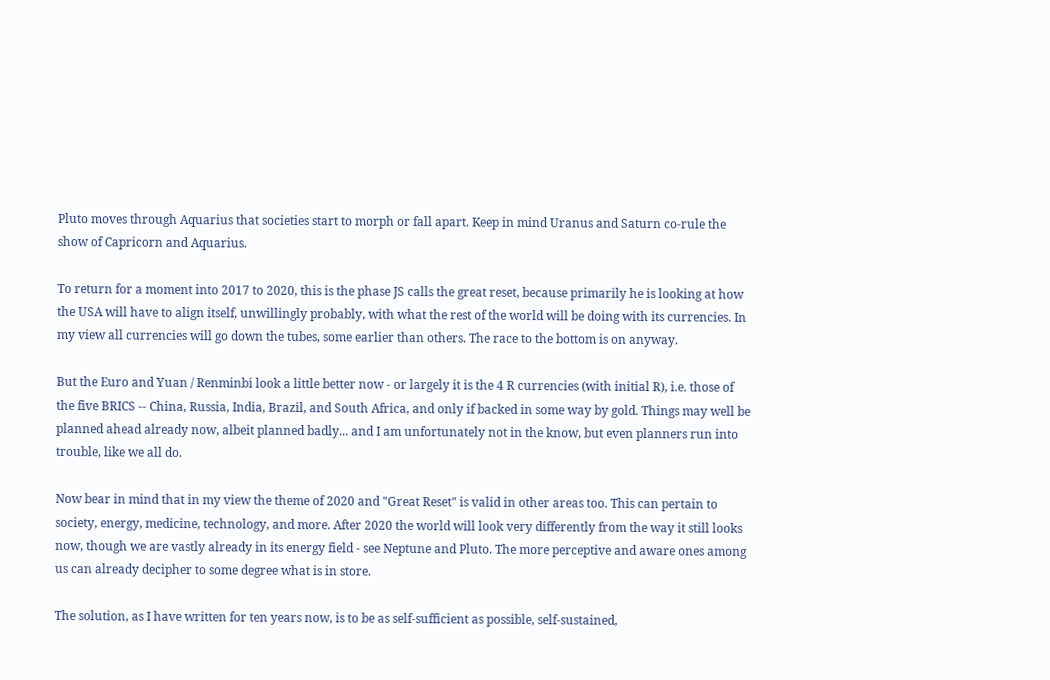Pluto moves through Aquarius that societies start to morph or fall apart. Keep in mind Uranus and Saturn co-rule the show of Capricorn and Aquarius.

To return for a moment into 2017 to 2020, this is the phase JS calls the great reset, because primarily he is looking at how the USA will have to align itself, unwillingly probably, with what the rest of the world will be doing with its currencies. In my view all currencies will go down the tubes, some earlier than others. The race to the bottom is on anyway.

But the Euro and Yuan / Renminbi look a little better now - or largely it is the 4 R currencies (with initial R), i.e. those of the five BRICS -- China, Russia, India, Brazil, and South Africa, and only if backed in some way by gold. Things may well be planned ahead already now, albeit planned badly... and I am unfortunately not in the know, but even planners run into trouble, like we all do.

Now bear in mind that in my view the theme of 2020 and "Great Reset" is valid in other areas too. This can pertain to society, energy, medicine, technology, and more. After 2020 the world will look very differently from the way it still looks now, though we are vastly already in its energy field - see Neptune and Pluto. The more perceptive and aware ones among us can already decipher to some degree what is in store.

The solution, as I have written for ten years now, is to be as self-sufficient as possible, self-sustained,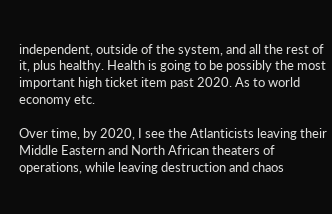independent, outside of the system, and all the rest of it, plus healthy. Health is going to be possibly the most important high ticket item past 2020. As to world economy etc.

Over time, by 2020, I see the Atlanticists leaving their Middle Eastern and North African theaters of operations, while leaving destruction and chaos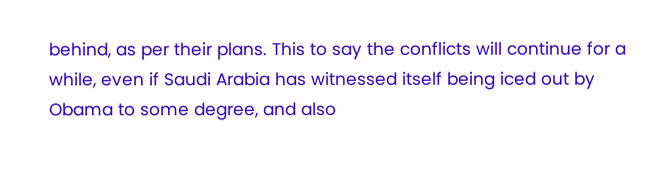behind, as per their plans. This to say the conflicts will continue for a while, even if Saudi Arabia has witnessed itself being iced out by Obama to some degree, and also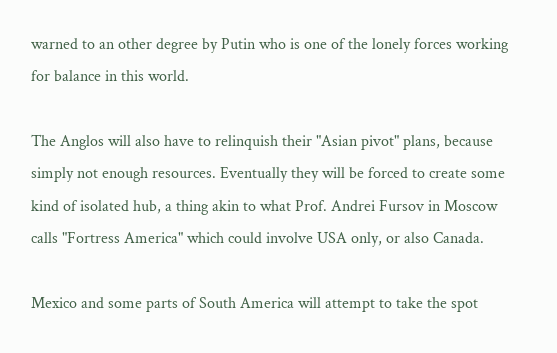warned to an other degree by Putin who is one of the lonely forces working for balance in this world.

The Anglos will also have to relinquish their "Asian pivot" plans, because simply not enough resources. Eventually they will be forced to create some kind of isolated hub, a thing akin to what Prof. Andrei Fursov in Moscow calls "Fortress America" which could involve USA only, or also Canada.

Mexico and some parts of South America will attempt to take the spot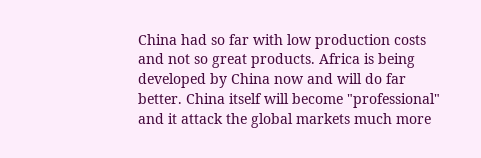China had so far with low production costs and not so great products. Africa is being developed by China now and will do far better. China itself will become "professional" and it attack the global markets much more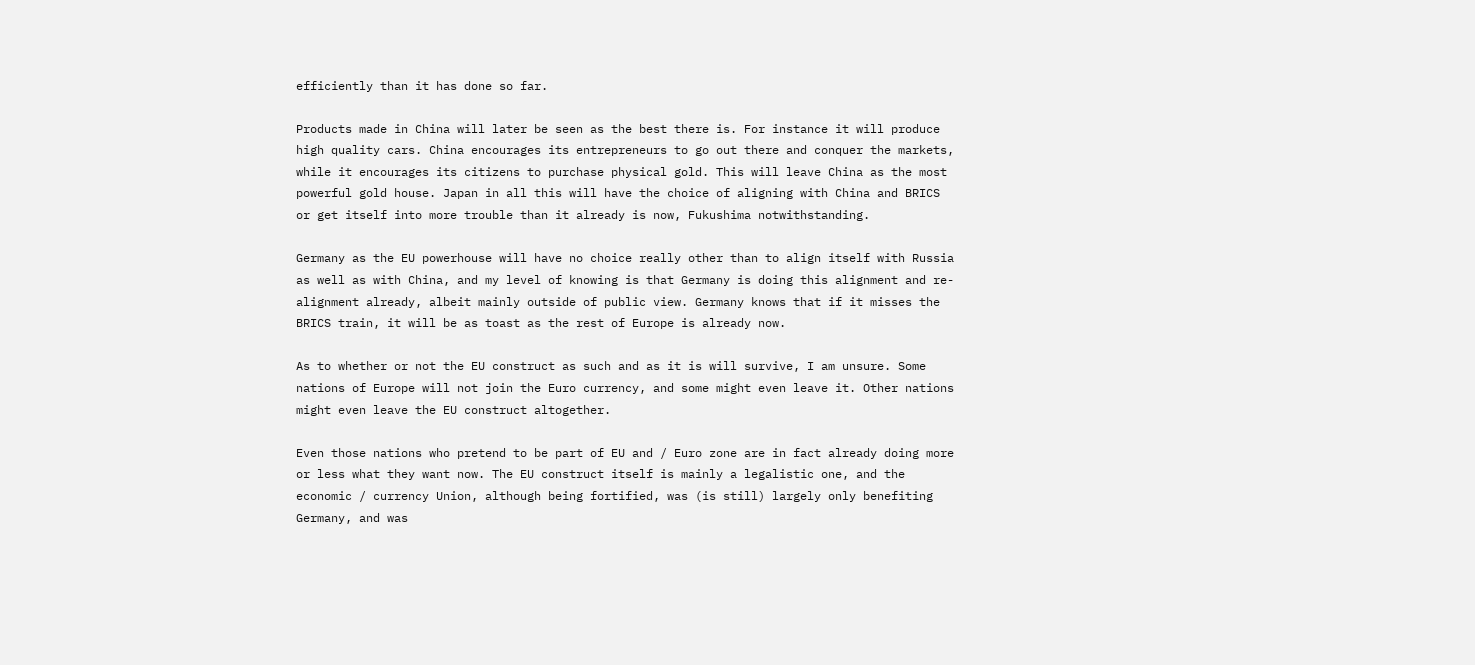efficiently than it has done so far.

Products made in China will later be seen as the best there is. For instance it will produce high quality cars. China encourages its entrepreneurs to go out there and conquer the markets, while it encourages its citizens to purchase physical gold. This will leave China as the most powerful gold house. Japan in all this will have the choice of aligning with China and BRICS or get itself into more trouble than it already is now, Fukushima notwithstanding.

Germany as the EU powerhouse will have no choice really other than to align itself with Russia as well as with China, and my level of knowing is that Germany is doing this alignment and re-alignment already, albeit mainly outside of public view. Germany knows that if it misses the BRICS train, it will be as toast as the rest of Europe is already now.

As to whether or not the EU construct as such and as it is will survive, I am unsure. Some nations of Europe will not join the Euro currency, and some might even leave it. Other nations might even leave the EU construct altogether.

Even those nations who pretend to be part of EU and / Euro zone are in fact already doing more or less what they want now. The EU construct itself is mainly a legalistic one, and the economic / currency Union, although being fortified, was (is still) largely only benefiting Germany, and was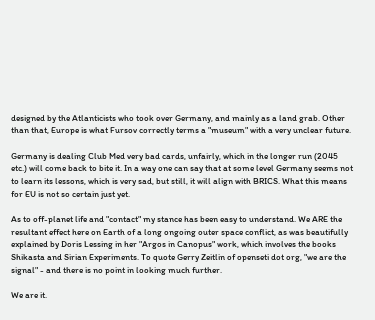designed by the Atlanticists who took over Germany, and mainly as a land grab. Other than that, Europe is what Fursov correctly terms a "museum" with a very unclear future.

Germany is dealing Club Med very bad cards, unfairly, which in the longer run (2045 etc.) will come back to bite it. In a way one can say that at some level Germany seems not to learn its lessons, which is very sad, but still, it will align with BRICS. What this means for EU is not so certain just yet.

As to off-planet life and "contact" my stance has been easy to understand. We ARE the resultant effect here on Earth of a long ongoing outer space conflict, as was beautifully explained by Doris Lessing in her "Argos in Canopus" work, which involves the books Shikasta and Sirian Experiments. To quote Gerry Zeitlin of openseti dot org, "we are the signal" - and there is no point in looking much further.

We are it.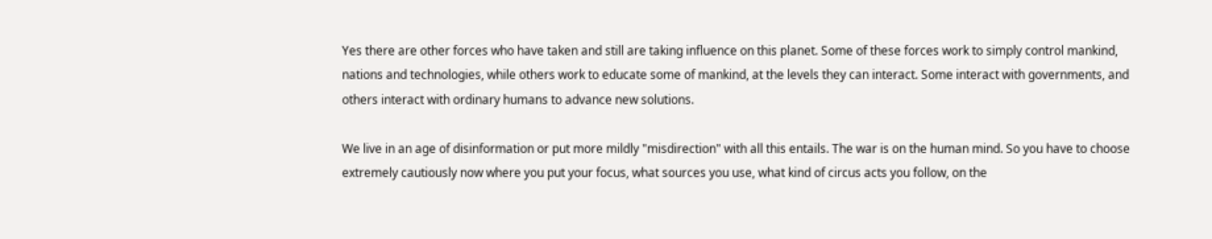Yes there are other forces who have taken and still are taking influence on this planet. Some of these forces work to simply control mankind, nations and technologies, while others work to educate some of mankind, at the levels they can interact. Some interact with governments, and others interact with ordinary humans to advance new solutions.

We live in an age of disinformation or put more mildly "misdirection" with all this entails. The war is on the human mind. So you have to choose extremely cautiously now where you put your focus, what sources you use, what kind of circus acts you follow, on the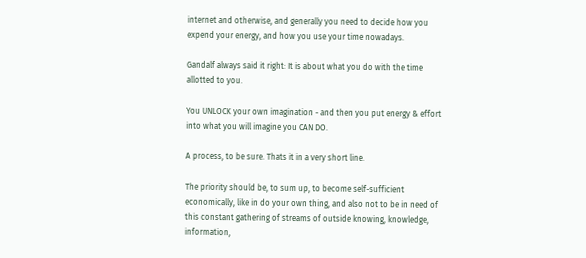internet and otherwise, and generally you need to decide how you expend your energy, and how you use your time nowadays.

Gandalf always said it right: It is about what you do with the time allotted to you.

You UNLOCK your own imagination - and then you put energy & effort into what you will imagine you CAN DO.

A process, to be sure. Thats it in a very short line.

The priority should be, to sum up, to become self-sufficient economically, like in do your own thing, and also not to be in need of this constant gathering of streams of outside knowing, knowledge, information,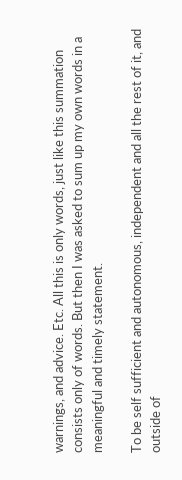warnings, and advice. Etc. All this is only words, just like this summation consists only of words. But then I was asked to sum up my own words in a meaningful and timely statement.

To be self sufficient and autonomous, independent and all the rest of it, and outside of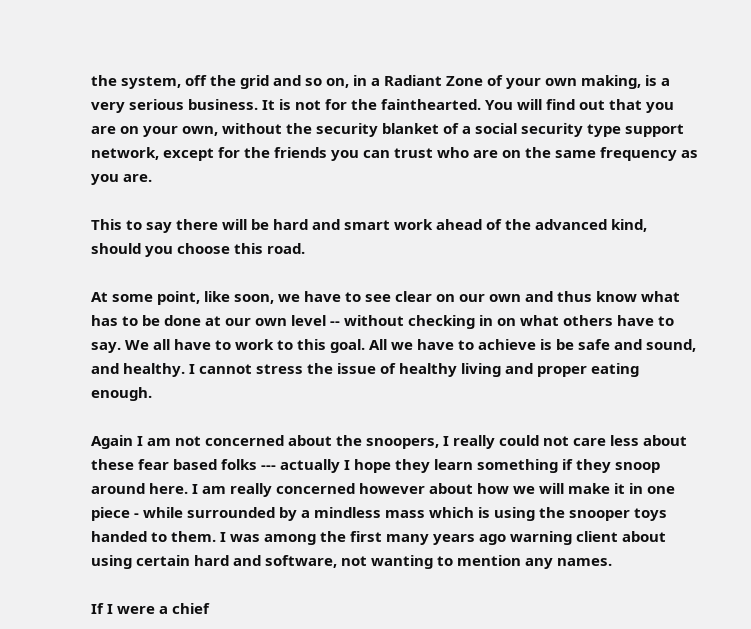the system, off the grid and so on, in a Radiant Zone of your own making, is a very serious business. It is not for the fainthearted. You will find out that you are on your own, without the security blanket of a social security type support network, except for the friends you can trust who are on the same frequency as you are.

This to say there will be hard and smart work ahead of the advanced kind, should you choose this road.

At some point, like soon, we have to see clear on our own and thus know what has to be done at our own level -- without checking in on what others have to say. We all have to work to this goal. All we have to achieve is be safe and sound, and healthy. I cannot stress the issue of healthy living and proper eating enough.

Again I am not concerned about the snoopers, I really could not care less about these fear based folks --- actually I hope they learn something if they snoop around here. I am really concerned however about how we will make it in one piece - while surrounded by a mindless mass which is using the snooper toys handed to them. I was among the first many years ago warning client about using certain hard and software, not wanting to mention any names.

If I were a chief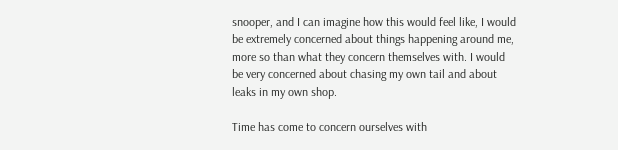snooper, and I can imagine how this would feel like, I would be extremely concerned about things happening around me, more so than what they concern themselves with. I would be very concerned about chasing my own tail and about leaks in my own shop.

Time has come to concern ourselves with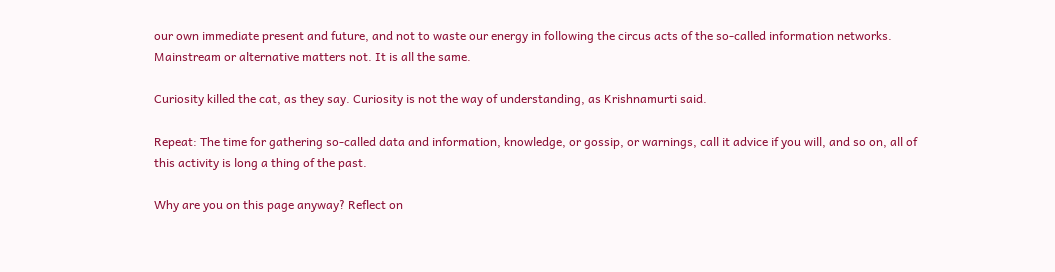our own immediate present and future, and not to waste our energy in following the circus acts of the so-called information networks. Mainstream or alternative matters not. It is all the same.

Curiosity killed the cat, as they say. Curiosity is not the way of understanding, as Krishnamurti said.

Repeat: The time for gathering so-called data and information, knowledge, or gossip, or warnings, call it advice if you will, and so on, all of this activity is long a thing of the past.

Why are you on this page anyway? Reflect on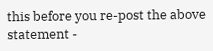this before you re-post the above statement -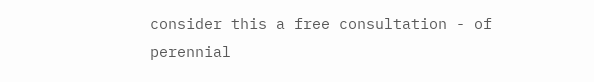consider this a free consultation - of perennial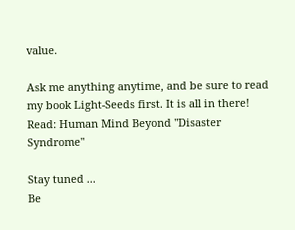value.

Ask me anything anytime, and be sure to read my book Light-Seeds first. It is all in there!
Read: Human Mind Beyond "Disaster Syndrome"

Stay tuned ...
Be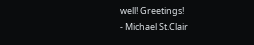well! Greetings!
- Michael St.Clair